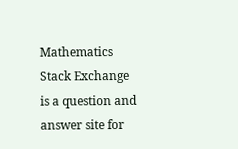Mathematics Stack Exchange is a question and answer site for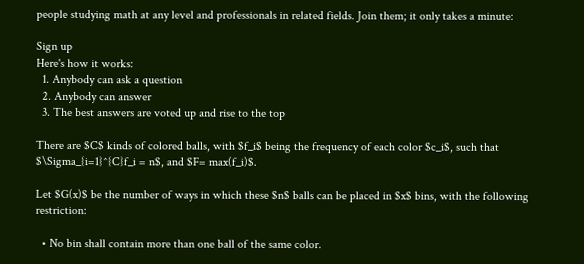people studying math at any level and professionals in related fields. Join them; it only takes a minute:

Sign up
Here's how it works:
  1. Anybody can ask a question
  2. Anybody can answer
  3. The best answers are voted up and rise to the top

There are $C$ kinds of colored balls, with $f_i$ being the frequency of each color $c_i$, such that $\Sigma_{i=1}^{C}f_i = n$, and $F= max(f_i)$.

Let $G(x)$ be the number of ways in which these $n$ balls can be placed in $x$ bins, with the following restriction:

  • No bin shall contain more than one ball of the same color.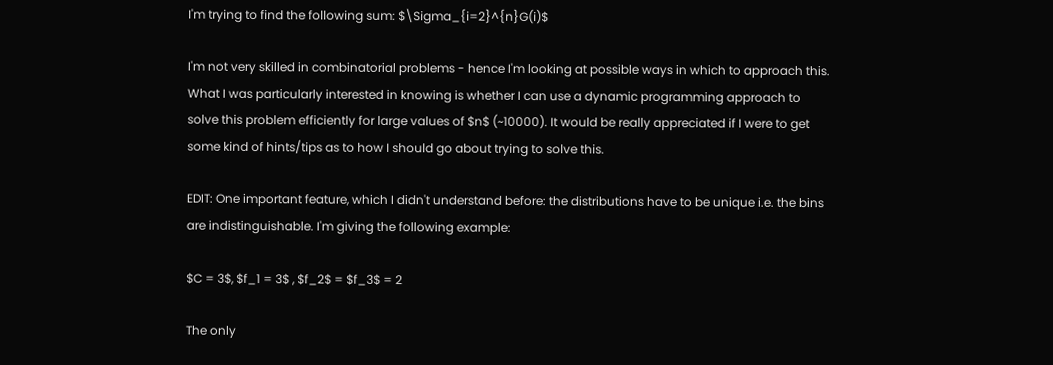I'm trying to find the following sum: $\Sigma_{i=2}^{n}G(i)$

I'm not very skilled in combinatorial problems - hence I'm looking at possible ways in which to approach this. What I was particularly interested in knowing is whether I can use a dynamic programming approach to solve this problem efficiently for large values of $n$ (~10000). It would be really appreciated if I were to get some kind of hints/tips as to how I should go about trying to solve this.

EDIT: One important feature, which I didn't understand before: the distributions have to be unique i.e. the bins are indistinguishable. I'm giving the following example:

$C = 3$, $f_1 = 3$ , $f_2$ = $f_3$ = 2

The only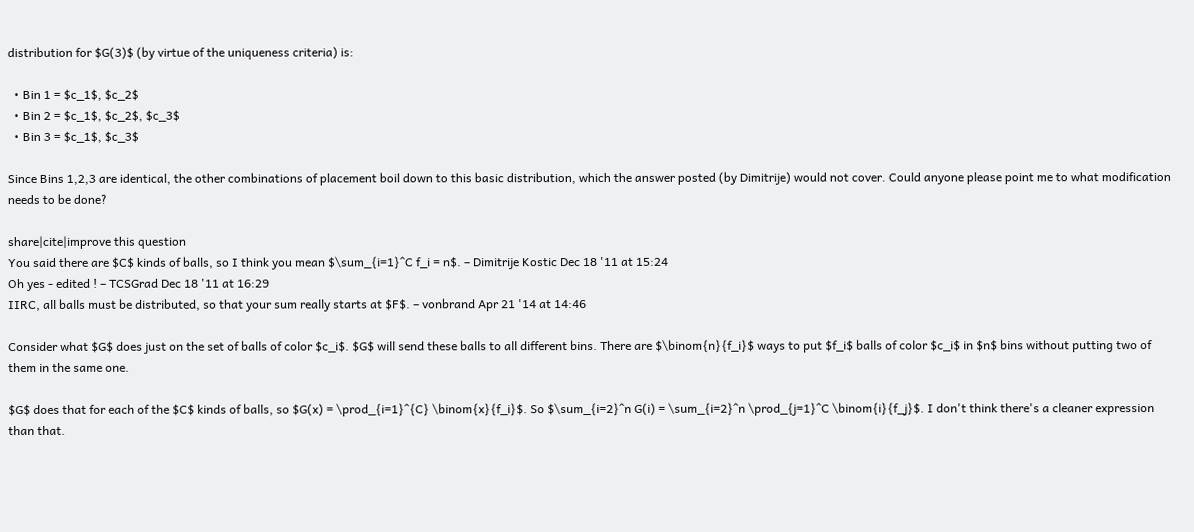distribution for $G(3)$ (by virtue of the uniqueness criteria) is:

  • Bin 1 = $c_1$, $c_2$
  • Bin 2 = $c_1$, $c_2$, $c_3$
  • Bin 3 = $c_1$, $c_3$

Since Bins 1,2,3 are identical, the other combinations of placement boil down to this basic distribution, which the answer posted (by Dimitrije) would not cover. Could anyone please point me to what modification needs to be done?

share|cite|improve this question
You said there are $C$ kinds of balls, so I think you mean $\sum_{i=1}^C f_i = n$. – Dimitrije Kostic Dec 18 '11 at 15:24
Oh yes - edited ! – TCSGrad Dec 18 '11 at 16:29
IIRC, all balls must be distributed, so that your sum really starts at $F$. – vonbrand Apr 21 '14 at 14:46

Consider what $G$ does just on the set of balls of color $c_i$. $G$ will send these balls to all different bins. There are $\binom{n}{f_i}$ ways to put $f_i$ balls of color $c_i$ in $n$ bins without putting two of them in the same one.

$G$ does that for each of the $C$ kinds of balls, so $G(x) = \prod_{i=1}^{C} \binom{x}{f_i}$. So $\sum_{i=2}^n G(i) = \sum_{i=2}^n \prod_{j=1}^C \binom{i}{f_j}$. I don't think there's a cleaner expression than that.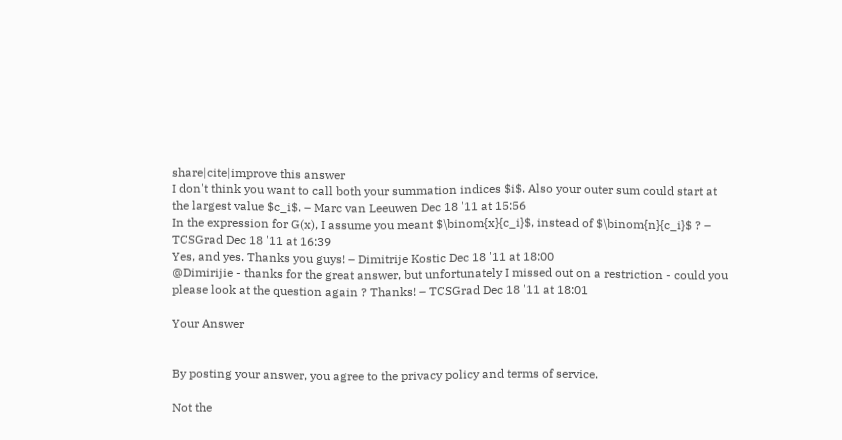share|cite|improve this answer
I don't think you want to call both your summation indices $i$. Also your outer sum could start at the largest value $c_i$. – Marc van Leeuwen Dec 18 '11 at 15:56
In the expression for G(x), I assume you meant $\binom{x}{c_i}$, instead of $\binom{n}{c_i}$ ? – TCSGrad Dec 18 '11 at 16:39
Yes, and yes. Thanks you guys! – Dimitrije Kostic Dec 18 '11 at 18:00
@Dimirijie - thanks for the great answer, but unfortunately I missed out on a restriction - could you please look at the question again ? Thanks! – TCSGrad Dec 18 '11 at 18:01

Your Answer


By posting your answer, you agree to the privacy policy and terms of service.

Not the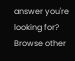answer you're looking for? Browse other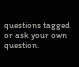questions tagged or ask your own question.